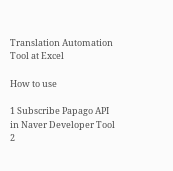Translation Automation Tool at Excel

How to use

1 Subscribe Papago API in Naver Developer Tool
2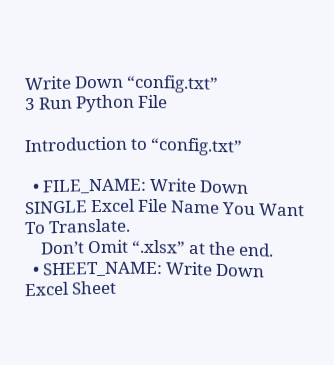Write Down “config.txt”
3 Run Python File

Introduction to “config.txt”

  • FILE_NAME: Write Down SINGLE Excel File Name You Want To Translate.
    Don’t Omit “.xlsx” at the end.
  • SHEET_NAME: Write Down Excel Sheet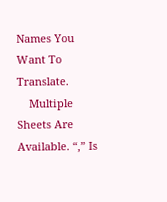Names You Want To Translate.
    Multiple Sheets Are Available. “,” Is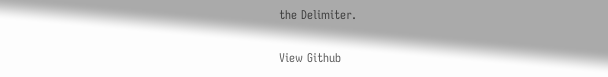the Delimiter.


View Github